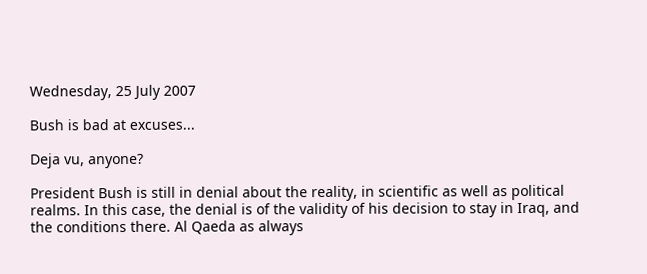Wednesday, 25 July 2007

Bush is bad at excuses...

Deja vu, anyone?

President Bush is still in denial about the reality, in scientific as well as political realms. In this case, the denial is of the validity of his decision to stay in Iraq, and the conditions there. Al Qaeda as always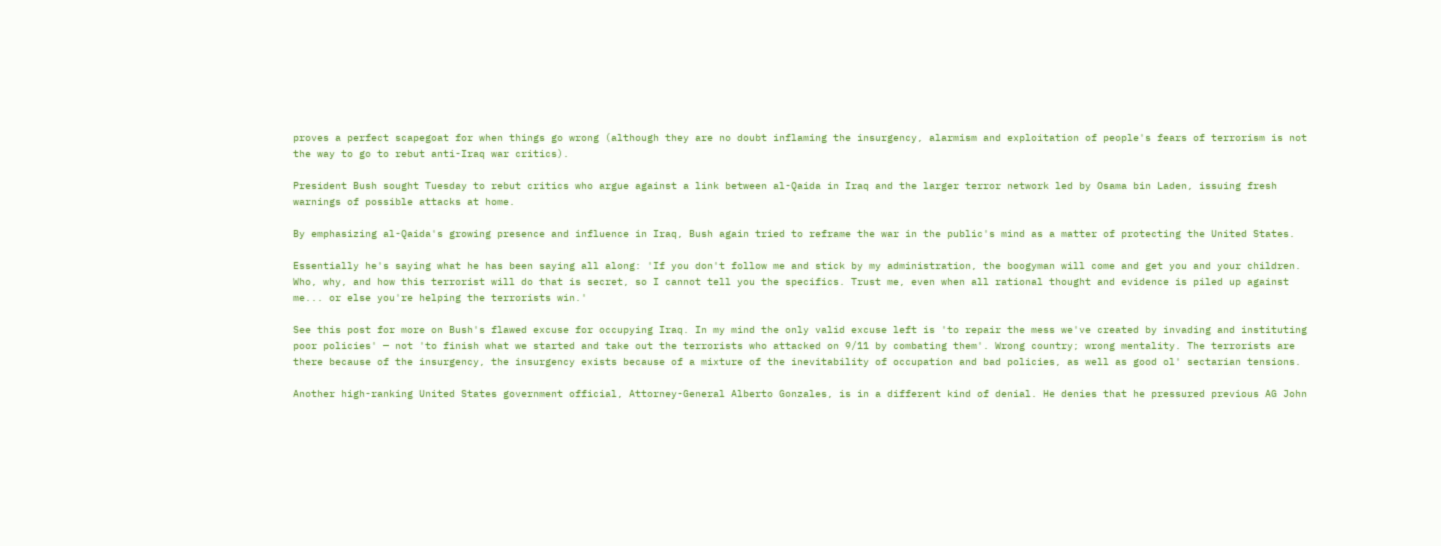proves a perfect scapegoat for when things go wrong (although they are no doubt inflaming the insurgency, alarmism and exploitation of people's fears of terrorism is not the way to go to rebut anti-Iraq war critics).

President Bush sought Tuesday to rebut critics who argue against a link between al-Qaida in Iraq and the larger terror network led by Osama bin Laden, issuing fresh warnings of possible attacks at home.

By emphasizing al-Qaida's growing presence and influence in Iraq, Bush again tried to reframe the war in the public's mind as a matter of protecting the United States.

Essentially he's saying what he has been saying all along: 'If you don't follow me and stick by my administration, the boogyman will come and get you and your children. Who, why, and how this terrorist will do that is secret, so I cannot tell you the specifics. Trust me, even when all rational thought and evidence is piled up against me... or else you're helping the terrorists win.'

See this post for more on Bush's flawed excuse for occupying Iraq. In my mind the only valid excuse left is 'to repair the mess we've created by invading and instituting poor policies' — not 'to finish what we started and take out the terrorists who attacked on 9/11 by combating them'. Wrong country; wrong mentality. The terrorists are there because of the insurgency, the insurgency exists because of a mixture of the inevitability of occupation and bad policies, as well as good ol' sectarian tensions.

Another high-ranking United States government official, Attorney-General Alberto Gonzales, is in a different kind of denial. He denies that he pressured previous AG John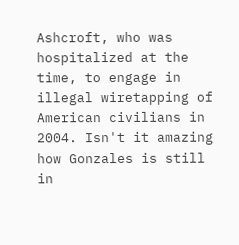Ashcroft, who was hospitalized at the time, to engage in illegal wiretapping of American civilians in 2004. Isn't it amazing how Gonzales is still in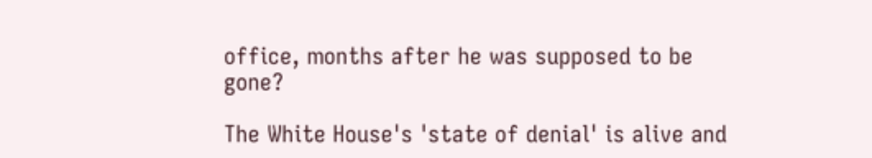office, months after he was supposed to be gone?

The White House's 'state of denial' is alive and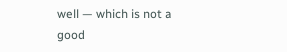well — which is not a good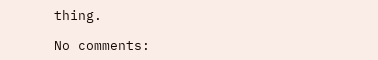thing.

No comments: